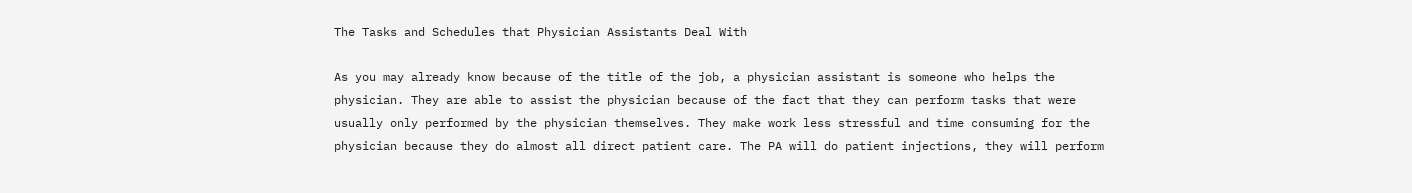The Tasks and Schedules that Physician Assistants Deal With

As you may already know because of the title of the job, a physician assistant is someone who helps the physician. They are able to assist the physician because of the fact that they can perform tasks that were usually only performed by the physician themselves. They make work less stressful and time consuming for the physician because they do almost all direct patient care. The PA will do patient injections, they will perform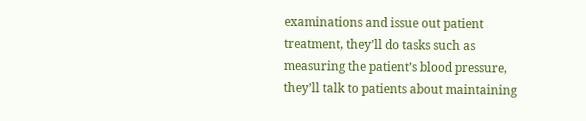examinations and issue out patient treatment, they’ll do tasks such as measuring the patient’s blood pressure, they’ll talk to patients about maintaining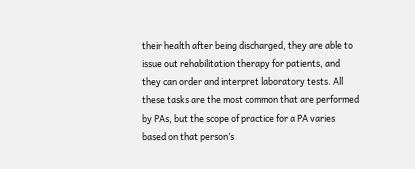their health after being discharged, they are able to issue out rehabilitation therapy for patients, and they can order and interpret laboratory tests. All these tasks are the most common that are performed by PAs, but the scope of practice for a PA varies based on that person’s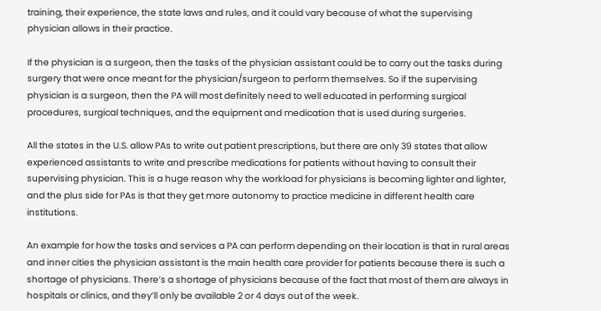training, their experience, the state laws and rules, and it could vary because of what the supervising physician allows in their practice.

If the physician is a surgeon, then the tasks of the physician assistant could be to carry out the tasks during surgery that were once meant for the physician/surgeon to perform themselves. So if the supervising physician is a surgeon, then the PA will most definitely need to well educated in performing surgical procedures, surgical techniques, and the equipment and medication that is used during surgeries.

All the states in the U.S. allow PAs to write out patient prescriptions, but there are only 39 states that allow experienced assistants to write and prescribe medications for patients without having to consult their supervising physician. This is a huge reason why the workload for physicians is becoming lighter and lighter, and the plus side for PAs is that they get more autonomy to practice medicine in different health care institutions.

An example for how the tasks and services a PA can perform depending on their location is that in rural areas and inner cities the physician assistant is the main health care provider for patients because there is such a shortage of physicians. There’s a shortage of physicians because of the fact that most of them are always in hospitals or clinics, and they’ll only be available 2 or 4 days out of the week.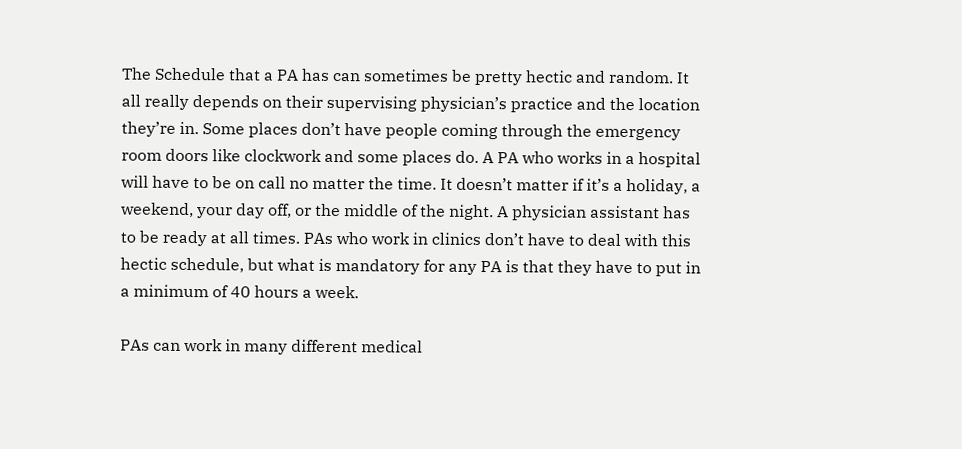The Schedule that a PA has can sometimes be pretty hectic and random. It all really depends on their supervising physician’s practice and the location they’re in. Some places don’t have people coming through the emergency room doors like clockwork and some places do. A PA who works in a hospital will have to be on call no matter the time. It doesn’t matter if it’s a holiday, a weekend, your day off, or the middle of the night. A physician assistant has to be ready at all times. PAs who work in clinics don’t have to deal with this hectic schedule, but what is mandatory for any PA is that they have to put in a minimum of 40 hours a week.

PAs can work in many different medical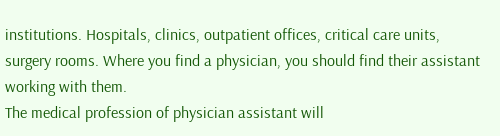institutions. Hospitals, clinics, outpatient offices, critical care units, surgery rooms. Where you find a physician, you should find their assistant working with them.
The medical profession of physician assistant will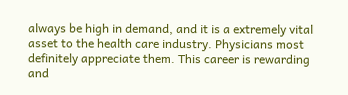always be high in demand, and it is a extremely vital asset to the health care industry. Physicians most definitely appreciate them. This career is rewarding and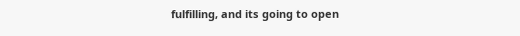fulfilling, and its going to open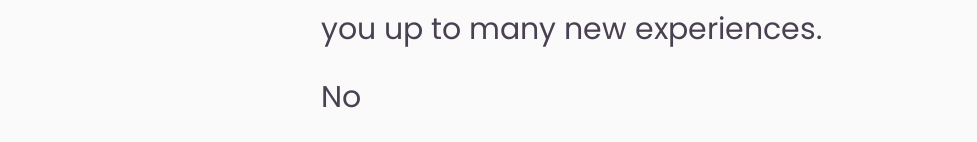you up to many new experiences.

No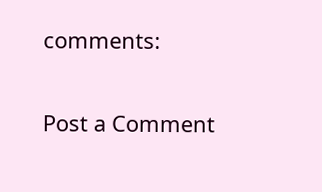comments:

Post a Comment